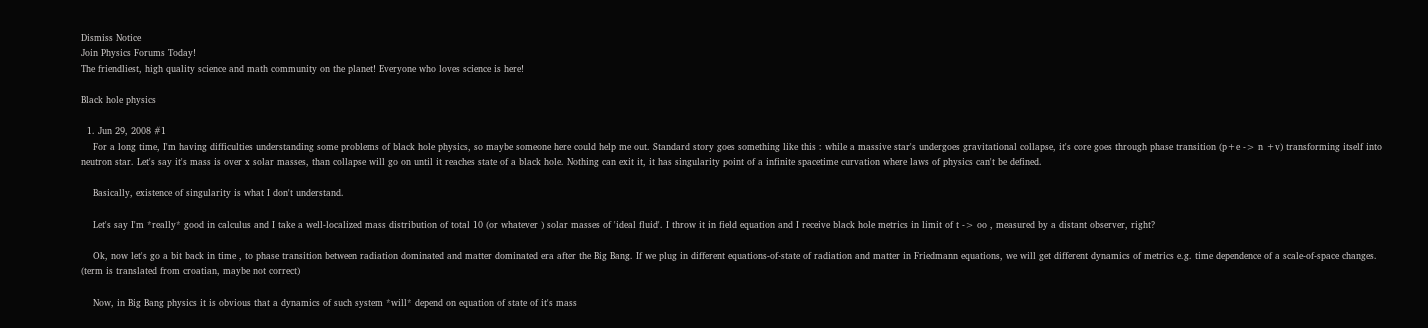Dismiss Notice
Join Physics Forums Today!
The friendliest, high quality science and math community on the planet! Everyone who loves science is here!

Black hole physics

  1. Jun 29, 2008 #1
    For a long time, I'm having difficulties understanding some problems of black hole physics, so maybe someone here could help me out. Standard story goes something like this : while a massive star's undergoes gravitational collapse, it's core goes through phase transition (p+e -> n +v) transforming itself into neutron star. Let's say it's mass is over x solar masses, than collapse will go on until it reaches state of a black hole. Nothing can exit it, it has singularity point of a infinite spacetime curvation where laws of physics can't be defined.

    Basically, existence of singularity is what I don't understand.

    Let's say I'm *really* good in calculus and I take a well-localized mass distribution of total 10 (or whatever ) solar masses of 'ideal fluid'. I throw it in field equation and I receive black hole metrics in limit of t -> oo , measured by a distant observer, right?

    Ok, now let's go a bit back in time , to phase transition between radiation dominated and matter dominated era after the Big Bang. If we plug in different equations-of-state of radiation and matter in Friedmann equations, we will get different dynamics of metrics e.g. time dependence of a scale-of-space changes. (term is translated from croatian, maybe not correct)

    Now, in Big Bang physics it is obvious that a dynamics of such system *will* depend on equation of state of it's mass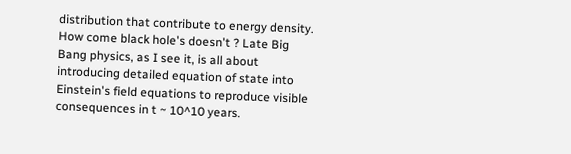distribution that contribute to energy density. How come black hole's doesn't ? Late Big Bang physics, as I see it, is all about introducing detailed equation of state into Einstein's field equations to reproduce visible consequences in t ~ 10^10 years.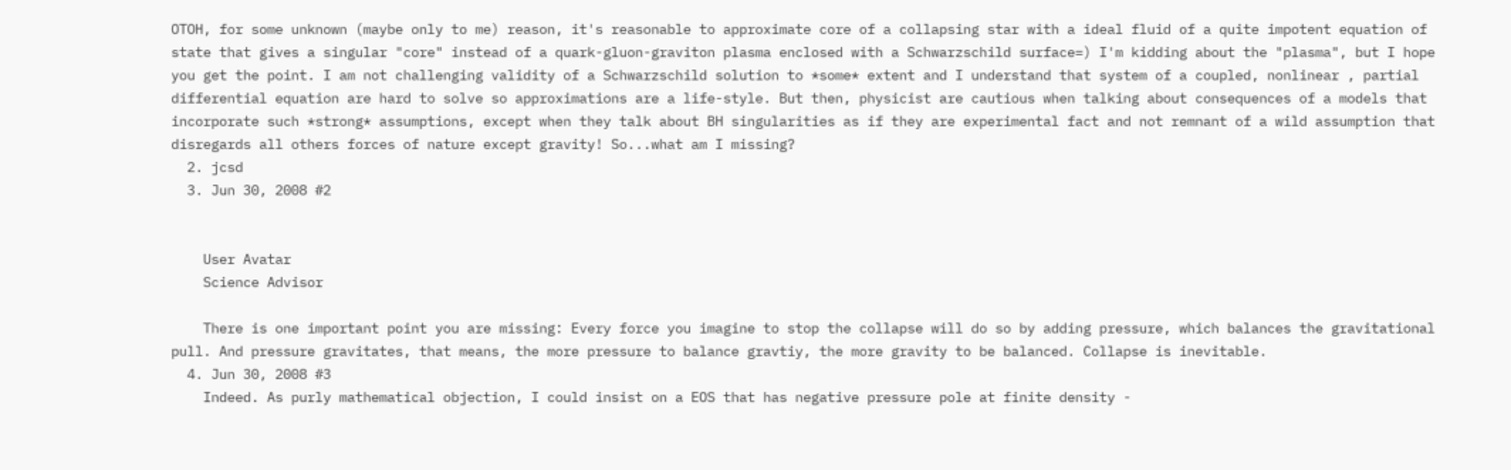OTOH, for some unknown (maybe only to me) reason, it's reasonable to approximate core of a collapsing star with a ideal fluid of a quite impotent equation of state that gives a singular "core" instead of a quark-gluon-graviton plasma enclosed with a Schwarzschild surface=) I'm kidding about the "plasma", but I hope you get the point. I am not challenging validity of a Schwarzschild solution to *some* extent and I understand that system of a coupled, nonlinear , partial differential equation are hard to solve so approximations are a life-style. But then, physicist are cautious when talking about consequences of a models that incorporate such *strong* assumptions, except when they talk about BH singularities as if they are experimental fact and not remnant of a wild assumption that disregards all others forces of nature except gravity! So...what am I missing?
  2. jcsd
  3. Jun 30, 2008 #2


    User Avatar
    Science Advisor

    There is one important point you are missing: Every force you imagine to stop the collapse will do so by adding pressure, which balances the gravitational pull. And pressure gravitates, that means, the more pressure to balance gravtiy, the more gravity to be balanced. Collapse is inevitable.
  4. Jun 30, 2008 #3
    Indeed. As purly mathematical objection, I could insist on a EOS that has negative pressure pole at finite density -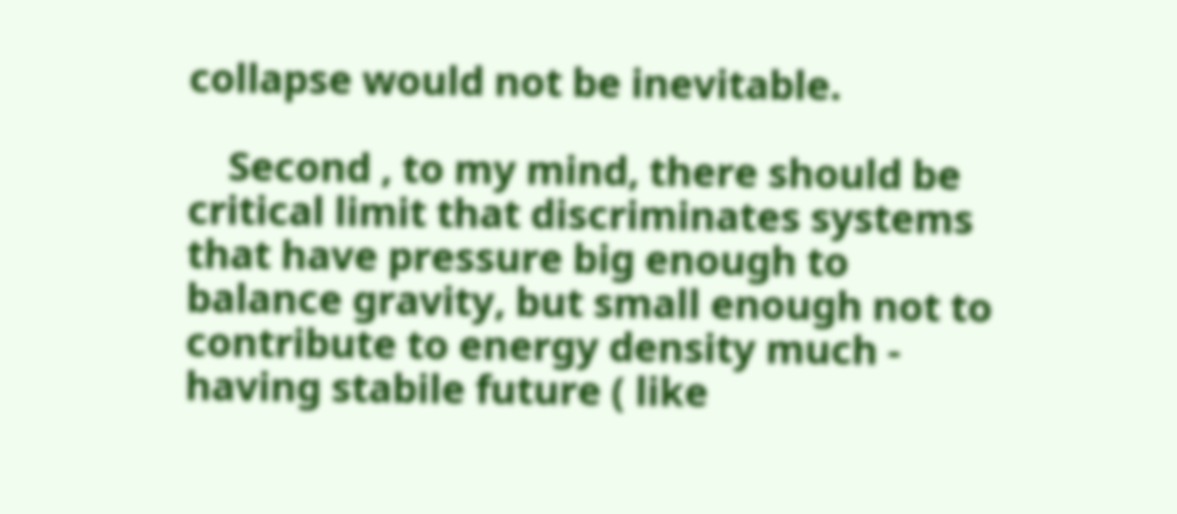collapse would not be inevitable.

    Second , to my mind, there should be critical limit that discriminates systems that have pressure big enough to balance gravity, but small enough not to contribute to energy density much - having stabile future ( like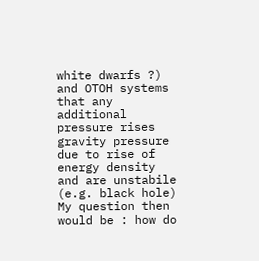white dwarfs ?) and OTOH systems that any additional pressure rises gravity pressure due to rise of energy density and are unstabile (e.g. black hole) My question then would be : how do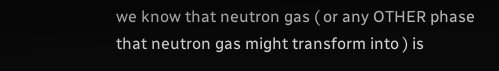we know that neutron gas ( or any OTHER phase that neutron gas might transform into ) is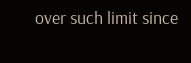over such limit since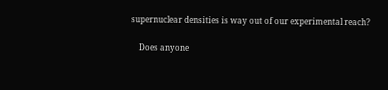supernuclear densities is way out of our experimental reach?

    Does anyone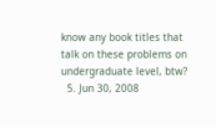know any book titles that talk on these problems on undergraduate level, btw?
  5. Jun 30, 2008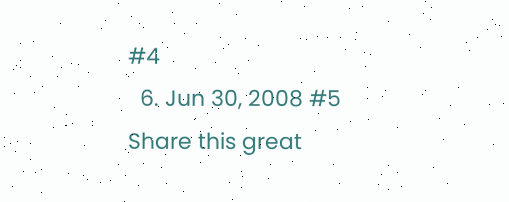#4
  6. Jun 30, 2008 #5
Share this great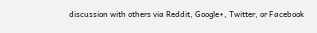discussion with others via Reddit, Google+, Twitter, or Facebook